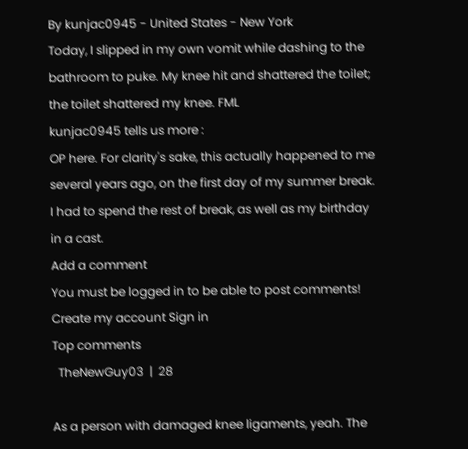By kunjac0945 - United States - New York
Today, I slipped in my own vomit while dashing to the bathroom to puke. My knee hit and shattered the toilet; the toilet shattered my knee. FML
kunjac0945 tells us more :
OP here. For clarity's sake, this actually happened to me several years ago, on the first day of my summer break. I had to spend the rest of break, as well as my birthday in a cast.
Add a comment
You must be logged in to be able to post comments!
Create my account Sign in
Top comments
  TheNewGuy03  |  28

As a person with damaged knee ligaments, yeah. The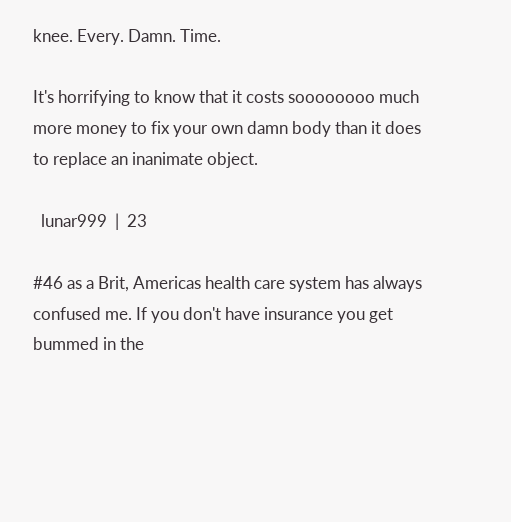knee. Every. Damn. Time.

It's horrifying to know that it costs soooooooo much more money to fix your own damn body than it does to replace an inanimate object.

  lunar999  |  23

#46 as a Brit, Americas health care system has always confused me. If you don't have insurance you get bummed in the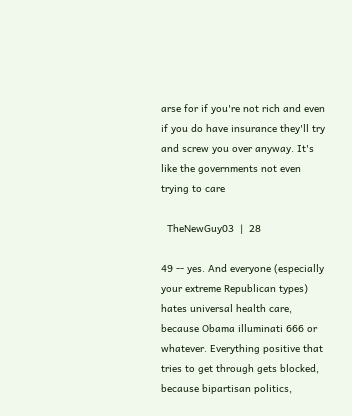arse for if you're not rich and even if you do have insurance they'll try and screw you over anyway. It's like the governments not even trying to care

  TheNewGuy03  |  28

49 -- yes. And everyone (especially your extreme Republican types) hates universal health care, because Obama illuminati 666 or whatever. Everything positive that tries to get through gets blocked, because bipartisan politics,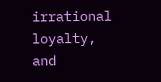irrational loyalty, and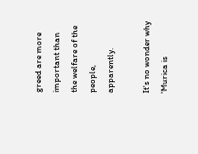greed are more important than the welfare of the people, apparently.

It's no wonder why 'Murica is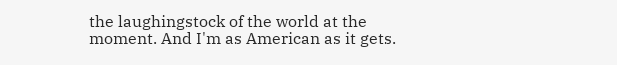the laughingstock of the world at the moment. And I'm as American as it gets.